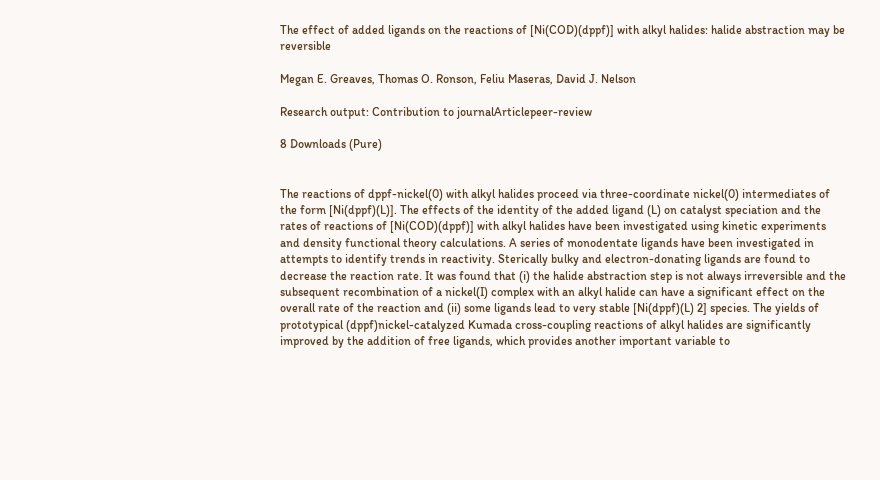The effect of added ligands on the reactions of [Ni(COD)(dppf)] with alkyl halides: halide abstraction may be reversible

Megan E. Greaves, Thomas O. Ronson, Feliu Maseras, David J. Nelson

Research output: Contribution to journalArticlepeer-review

8 Downloads (Pure)


The reactions of dppf-nickel(0) with alkyl halides proceed via three-coordinate nickel(0) intermediates of the form [Ni(dppf)(L)]. The effects of the identity of the added ligand (L) on catalyst speciation and the rates of reactions of [Ni(COD)(dppf)] with alkyl halides have been investigated using kinetic experiments and density functional theory calculations. A series of monodentate ligands have been investigated in attempts to identify trends in reactivity. Sterically bulky and electron-donating ligands are found to decrease the reaction rate. It was found that (i) the halide abstraction step is not always irreversible and the subsequent recombination of a nickel(I) complex with an alkyl halide can have a significant effect on the overall rate of the reaction and (ii) some ligands lead to very stable [Ni(dppf)(L) 2] species. The yields of prototypical (dppf)nickel-catalyzed Kumada cross-coupling reactions of alkyl halides are significantly improved by the addition of free ligands, which provides another important variable to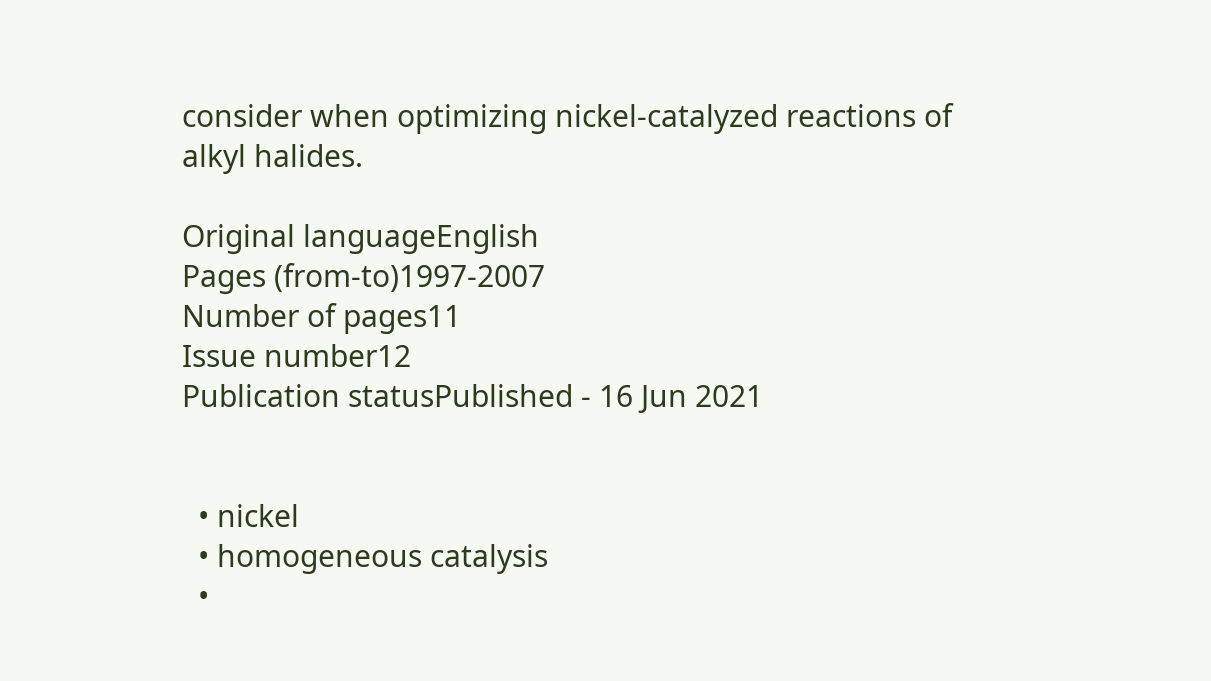consider when optimizing nickel-catalyzed reactions of alkyl halides.

Original languageEnglish
Pages (from-to)1997-2007
Number of pages11
Issue number12
Publication statusPublished - 16 Jun 2021


  • nickel
  • homogeneous catalysis
  •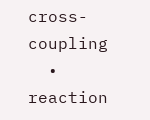cross-coupling
  • reaction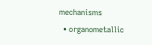mechanisms
  • organometallic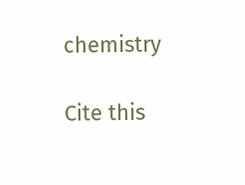chemistry

Cite this